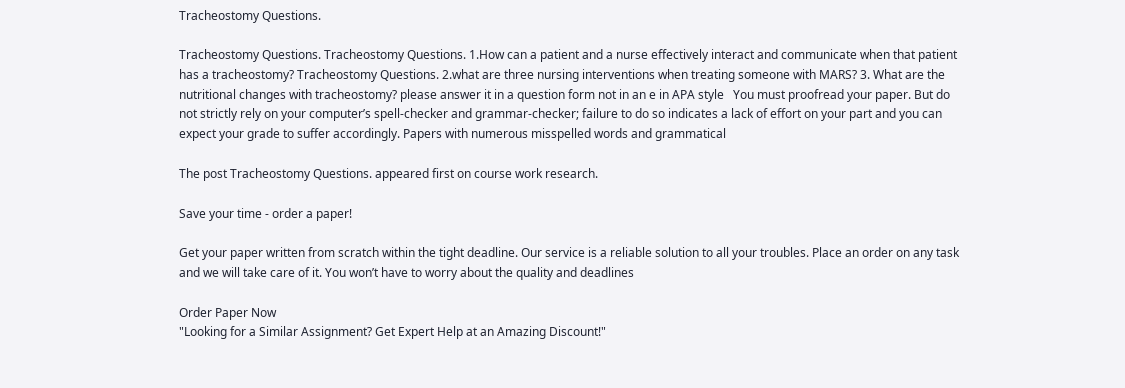Tracheostomy Questions.

Tracheostomy Questions. Tracheostomy Questions. 1.How can a patient and a nurse effectively interact and communicate when that patient has a tracheostomy? Tracheostomy Questions. 2.what are three nursing interventions when treating someone with MARS? 3. What are the nutritional changes with tracheostomy? please answer it in a question form not in an e in APA style   You must proofread your paper. But do not strictly rely on your computer’s spell-checker and grammar-checker; failure to do so indicates a lack of effort on your part and you can expect your grade to suffer accordingly. Papers with numerous misspelled words and grammatical

The post Tracheostomy Questions. appeared first on course work research.

Save your time - order a paper!

Get your paper written from scratch within the tight deadline. Our service is a reliable solution to all your troubles. Place an order on any task and we will take care of it. You won’t have to worry about the quality and deadlines

Order Paper Now
"Looking for a Similar Assignment? Get Expert Help at an Amazing Discount!"